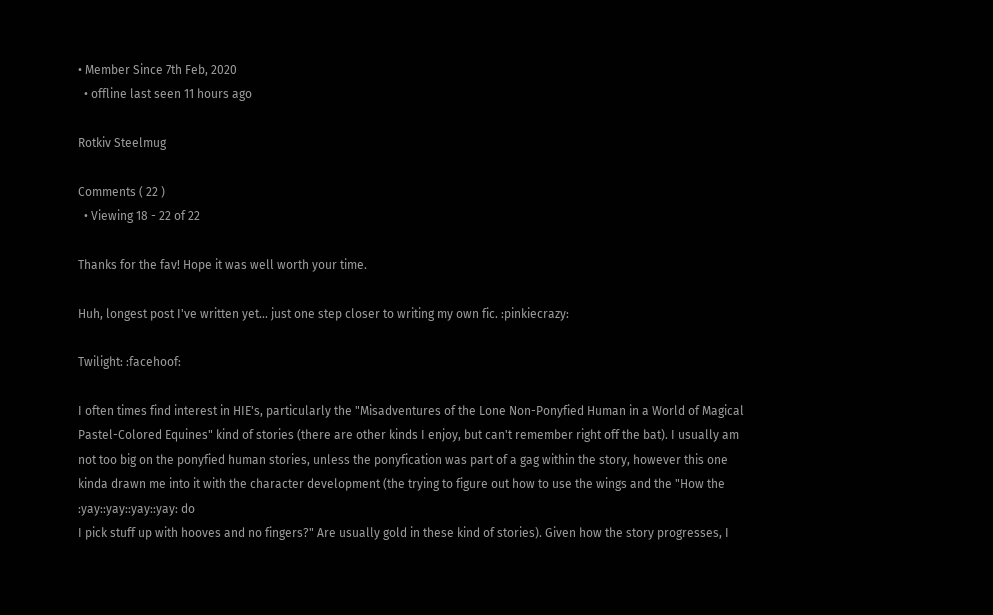• Member Since 7th Feb, 2020
  • offline last seen 11 hours ago

Rotkiv Steelmug

Comments ( 22 )
  • Viewing 18 - 22 of 22

Thanks for the fav! Hope it was well worth your time.

Huh, longest post I've written yet... just one step closer to writing my own fic. :pinkiecrazy:

Twilight: :facehoof:

I often times find interest in HIE's, particularly the "Misadventures of the Lone Non-Ponyfied Human in a World of Magical Pastel-Colored Equines" kind of stories (there are other kinds I enjoy, but can't remember right off the bat). I usually am not too big on the ponyfied human stories, unless the ponyfication was part of a gag within the story, however this one kinda drawn me into it with the character development (the trying to figure out how to use the wings and the "How the :yay::yay::yay::yay: do
I pick stuff up with hooves and no fingers?" Are usually gold in these kind of stories). Given how the story progresses, I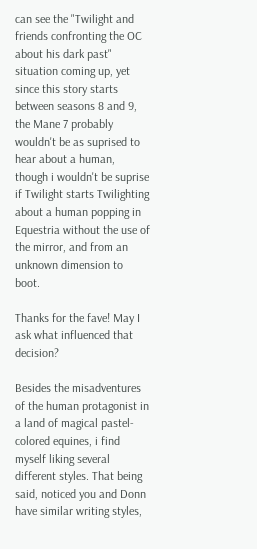can see the "Twilight and friends confronting the OC about his dark past" situation coming up, yet since this story starts between seasons 8 and 9, the Mane 7 probably wouldn't be as suprised to hear about a human, though i wouldn't be suprise if Twilight starts Twilighting about a human popping in Equestria without the use of the mirror, and from an unknown dimension to boot.

Thanks for the fave! May I ask what influenced that decision?

Besides the misadventures of the human protagonist in a land of magical pastel-colored equines, i find myself liking several different styles. That being said, noticed you and Donn have similar writing styles,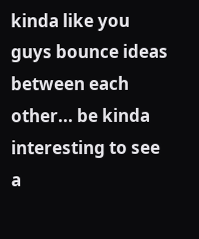kinda like you guys bounce ideas between each other... be kinda interesting to see a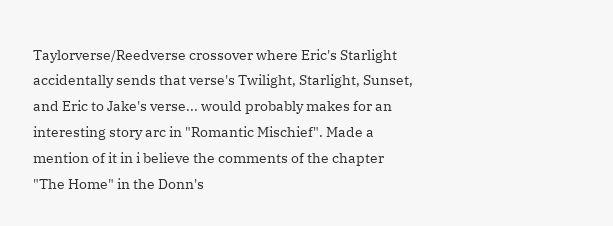Taylorverse/Reedverse crossover where Eric's Starlight accidentally sends that verse's Twilight, Starlight, Sunset, and Eric to Jake's verse... would probably makes for an interesting story arc in "Romantic Mischief". Made a mention of it in i believe the comments of the chapter "The Home" in the Donn's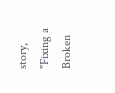story, "Fixing a Broken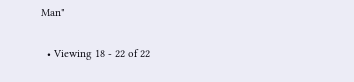Man"

  • Viewing 18 - 22 of 22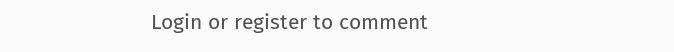Login or register to comment